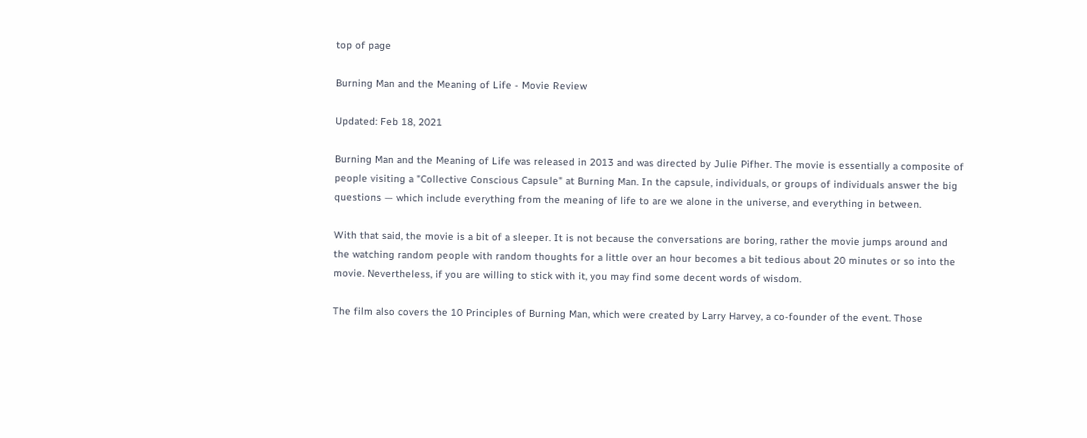top of page

Burning Man and the Meaning of Life - Movie Review

Updated: Feb 18, 2021

Burning Man and the Meaning of Life was released in 2013 and was directed by Julie Pifher. The movie is essentially a composite of people visiting a "Collective Conscious Capsule" at Burning Man. In the capsule, individuals, or groups of individuals answer the big questions — which include everything from the meaning of life to are we alone in the universe, and everything in between.

With that said, the movie is a bit of a sleeper. It is not because the conversations are boring, rather the movie jumps around and the watching random people with random thoughts for a little over an hour becomes a bit tedious about 20 minutes or so into the movie. Nevertheless, if you are willing to stick with it, you may find some decent words of wisdom.

The film also covers the 10 Principles of Burning Man, which were created by Larry Harvey, a co-founder of the event. Those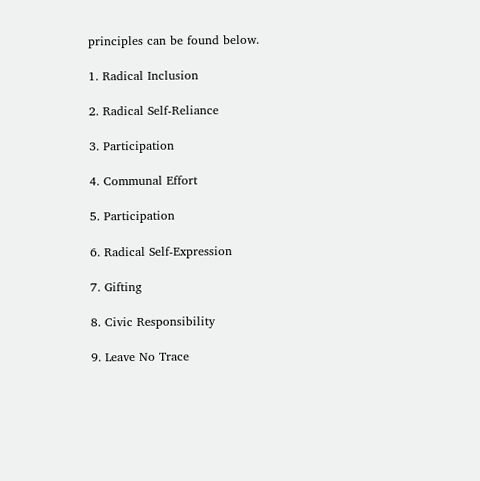principles can be found below.

1. Radical Inclusion

2. Radical Self-Reliance

3. Participation

4. Communal Effort

5. Participation

6. Radical Self-Expression

7. Gifting

8. Civic Responsibility

9. Leave No Trace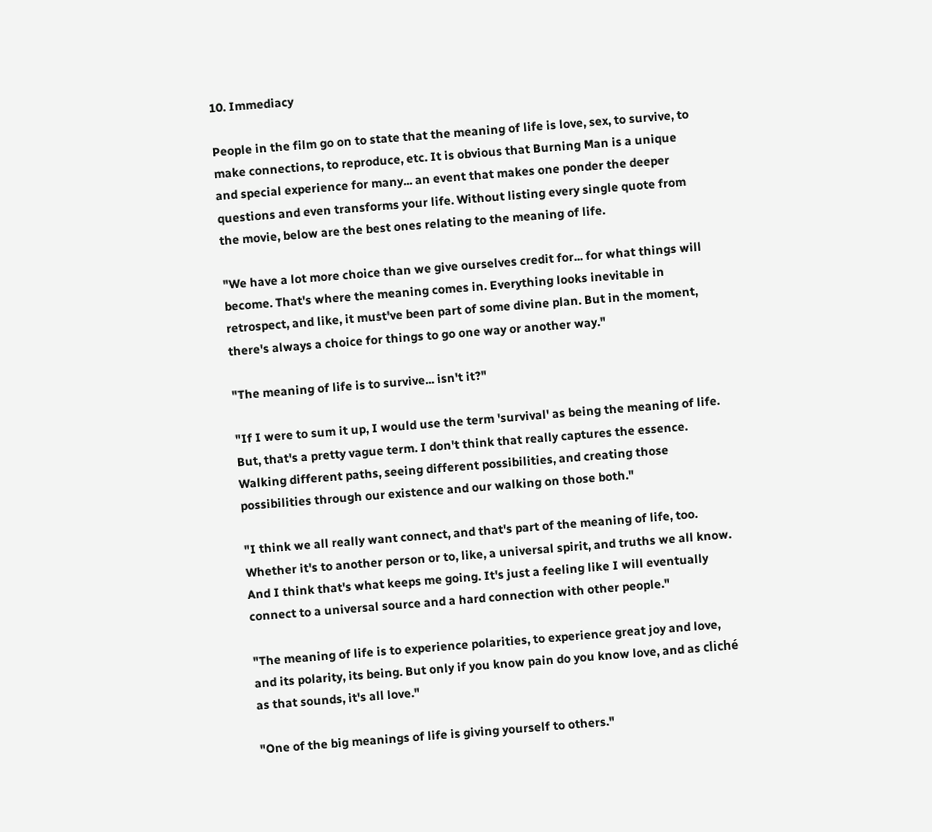10. Immediacy

People in the film go on to state that the meaning of life is love, sex, to survive, to make connections, to reproduce, etc. It is obvious that Burning Man is a unique and special experience for many... an event that makes one ponder the deeper questions and even transforms your life. Without listing every single quote from the movie, below are the best ones relating to the meaning of life.

"We have a lot more choice than we give ourselves credit for... for what things will become. That's where the meaning comes in. Everything looks inevitable in retrospect, and like, it must've been part of some divine plan. But in the moment, there's always a choice for things to go one way or another way."

"The meaning of life is to survive... isn't it?"

"If I were to sum it up, I would use the term 'survival' as being the meaning of life. But, that's a pretty vague term. I don't think that really captures the essence. Walking different paths, seeing different possibilities, and creating those possibilities through our existence and our walking on those both."

"I think we all really want connect, and that's part of the meaning of life, too. Whether it's to another person or to, like, a universal spirit, and truths we all know. And I think that's what keeps me going. It's just a feeling like I will eventually connect to a universal source and a hard connection with other people."

"The meaning of life is to experience polarities, to experience great joy and love, and its polarity, its being. But only if you know pain do you know love, and as cliché as that sounds, it's all love."

"One of the big meanings of life is giving yourself to others."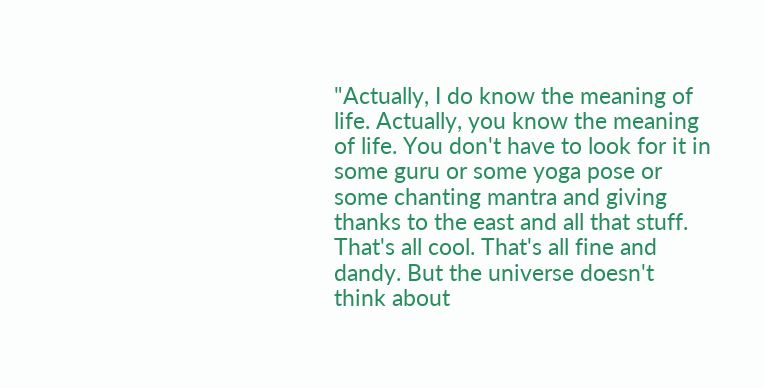"Actually, I do know the meaning of life. Actually, you know the meaning of life. You don't have to look for it in some guru or some yoga pose or some chanting mantra and giving thanks to the east and all that stuff. That's all cool. That's all fine and dandy. But the universe doesn't think about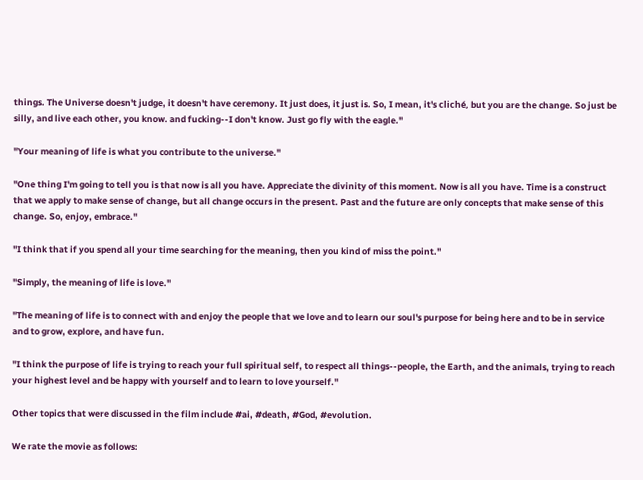things. The Universe doesn't judge, it doesn't have ceremony. It just does, it just is. So, I mean, it's cliché, but you are the change. So just be silly, and live each other, you know. and fucking--I don't know. Just go fly with the eagle."

"Your meaning of life is what you contribute to the universe."

"One thing I'm going to tell you is that now is all you have. Appreciate the divinity of this moment. Now is all you have. Time is a construct that we apply to make sense of change, but all change occurs in the present. Past and the future are only concepts that make sense of this change. So, enjoy, embrace."

"I think that if you spend all your time searching for the meaning, then you kind of miss the point."

"Simply, the meaning of life is love."

"The meaning of life is to connect with and enjoy the people that we love and to learn our soul's purpose for being here and to be in service and to grow, explore, and have fun.

"I think the purpose of life is trying to reach your full spiritual self, to respect all things--people, the Earth, and the animals, trying to reach your highest level and be happy with yourself and to learn to love yourself."

Other topics that were discussed in the film include #ai, #death, #God, #evolution.

We rate the movie as follows: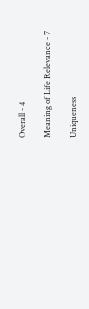Overall - 4

Meaning of Life Relevance - 7

Uniqueness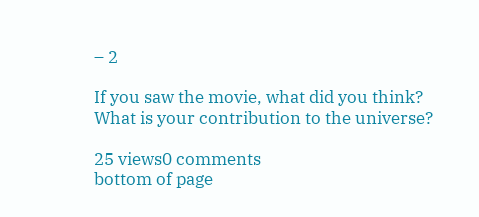– 2

If you saw the movie, what did you think? What is your contribution to the universe?

25 views0 comments
bottom of page